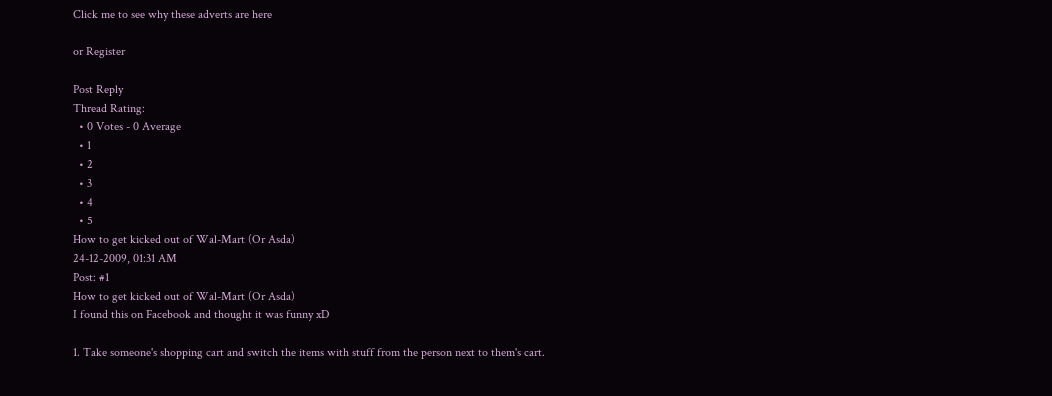Click me to see why these adverts are here

or Register

Post Reply
Thread Rating:
  • 0 Votes - 0 Average
  • 1
  • 2
  • 3
  • 4
  • 5
How to get kicked out of Wal-Mart (Or Asda)
24-12-2009, 01:31 AM
Post: #1
How to get kicked out of Wal-Mart (Or Asda)
I found this on Facebook and thought it was funny xD

1. Take someone's shopping cart and switch the items with stuff from the person next to them's cart.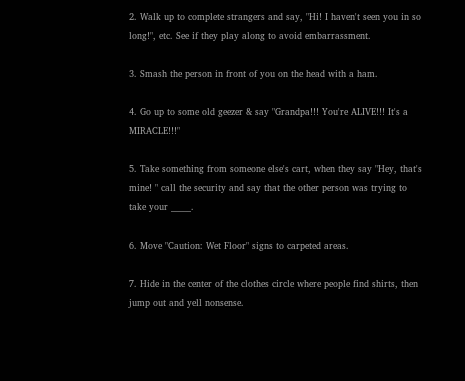2. Walk up to complete strangers and say, "Hi! I haven't seen you in so long!", etc. See if they play along to avoid embarrassment.

3. Smash the person in front of you on the head with a ham.

4. Go up to some old geezer & say "Grandpa!!! You're ALIVE!!! It's a MIRACLE!!!"

5. Take something from someone else's cart, when they say "Hey, that's mine! " call the security and say that the other person was trying to take your _____.

6. Move "Caution: Wet Floor" signs to carpeted areas.

7. Hide in the center of the clothes circle where people find shirts, then jump out and yell nonsense.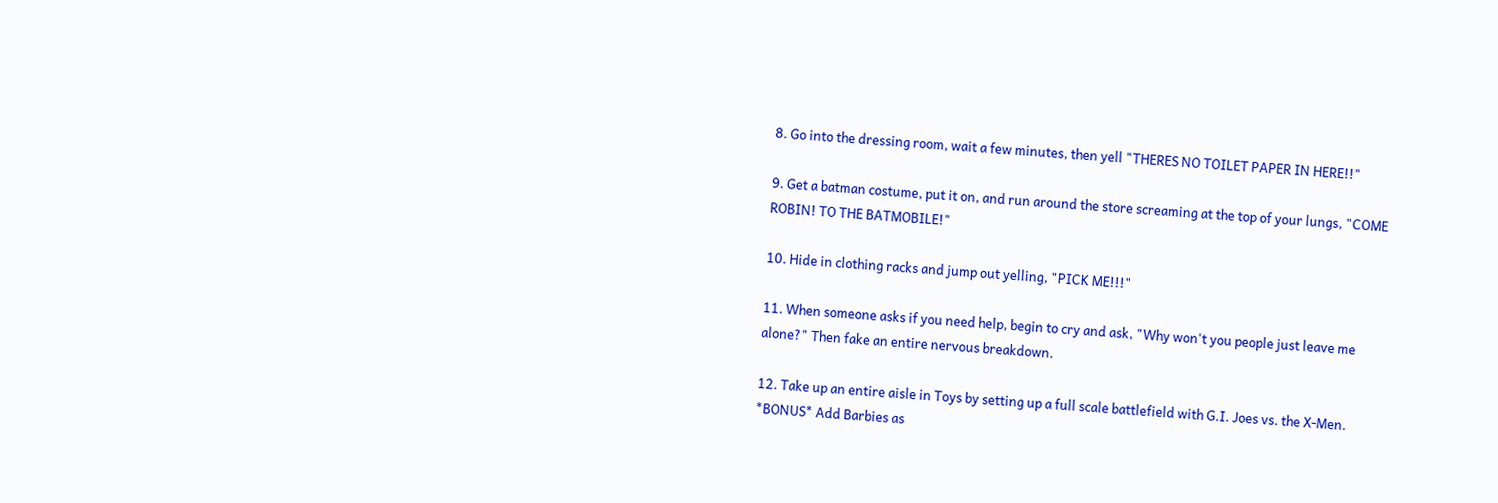8. Go into the dressing room, wait a few minutes, then yell "THERES NO TOILET PAPER IN HERE!!"

9. Get a batman costume, put it on, and run around the store screaming at the top of your lungs, "COME ROBIN! TO THE BATMOBILE!"

10. Hide in clothing racks and jump out yelling, "PICK ME!!!"

11. When someone asks if you need help, begin to cry and ask, "Why won't you people just leave me alone?" Then fake an entire nervous breakdown.

12. Take up an entire aisle in Toys by setting up a full scale battlefield with G.I. Joes vs. the X-Men. *BONUS* Add Barbies as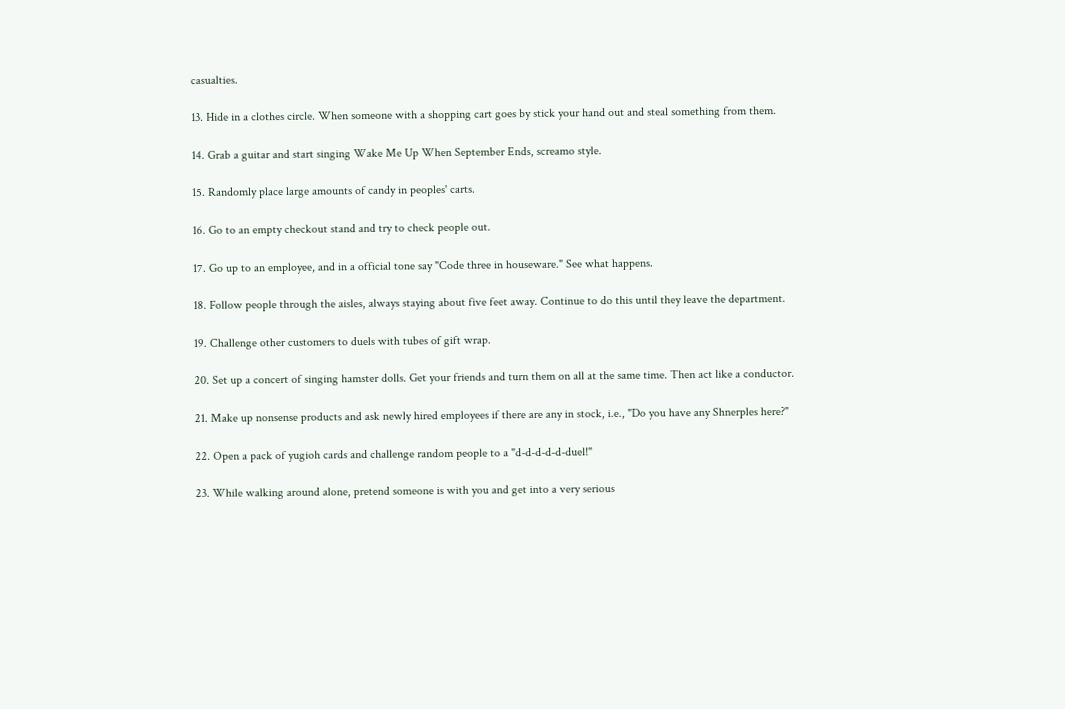casualties.

13. Hide in a clothes circle. When someone with a shopping cart goes by stick your hand out and steal something from them.

14. Grab a guitar and start singing Wake Me Up When September Ends, screamo style.

15. Randomly place large amounts of candy in peoples' carts.

16. Go to an empty checkout stand and try to check people out.

17. Go up to an employee, and in a official tone say "Code three in houseware." See what happens.

18. Follow people through the aisles, always staying about five feet away. Continue to do this until they leave the department.

19. Challenge other customers to duels with tubes of gift wrap.

20. Set up a concert of singing hamster dolls. Get your friends and turn them on all at the same time. Then act like a conductor.

21. Make up nonsense products and ask newly hired employees if there are any in stock, i.e., "Do you have any Shnerples here?"

22. Open a pack of yugioh cards and challenge random people to a "d-d-d-d-d-duel!"

23. While walking around alone, pretend someone is with you and get into a very serious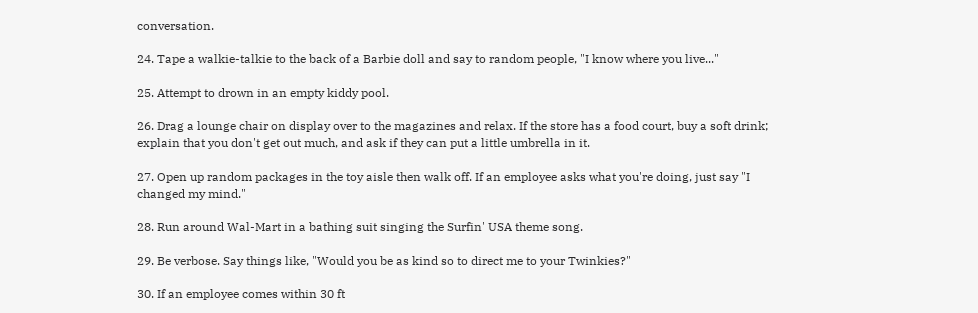conversation.

24. Tape a walkie-talkie to the back of a Barbie doll and say to random people, "I know where you live..."

25. Attempt to drown in an empty kiddy pool.

26. Drag a lounge chair on display over to the magazines and relax. If the store has a food court, buy a soft drink; explain that you don't get out much, and ask if they can put a little umbrella in it.

27. Open up random packages in the toy aisle then walk off. If an employee asks what you're doing, just say "I changed my mind."

28. Run around Wal-Mart in a bathing suit singing the Surfin' USA theme song.

29. Be verbose. Say things like, "Would you be as kind so to direct me to your Twinkies?"

30. If an employee comes within 30 ft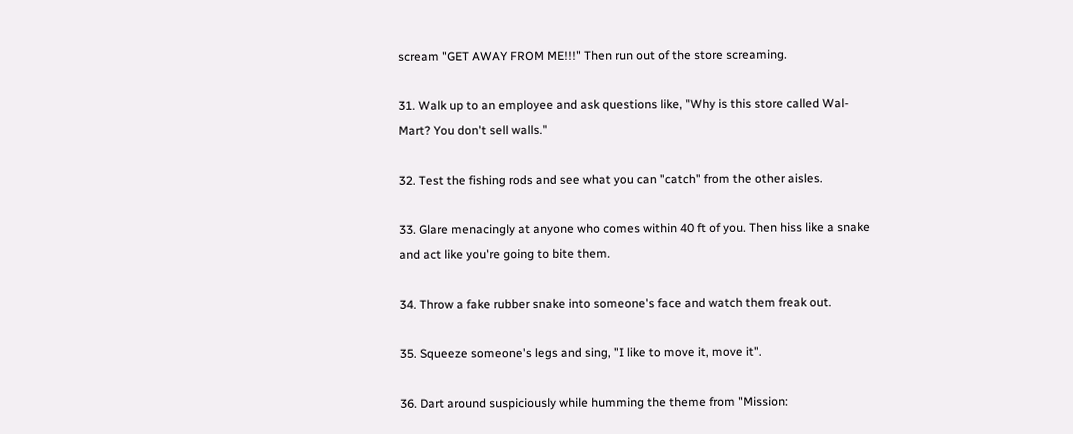scream "GET AWAY FROM ME!!!" Then run out of the store screaming.

31. Walk up to an employee and ask questions like, "Why is this store called Wal-Mart? You don't sell walls."

32. Test the fishing rods and see what you can "catch" from the other aisles.

33. Glare menacingly at anyone who comes within 40 ft of you. Then hiss like a snake and act like you're going to bite them.

34. Throw a fake rubber snake into someone's face and watch them freak out.

35. Squeeze someone's legs and sing, "I like to move it, move it".

36. Dart around suspiciously while humming the theme from "Mission: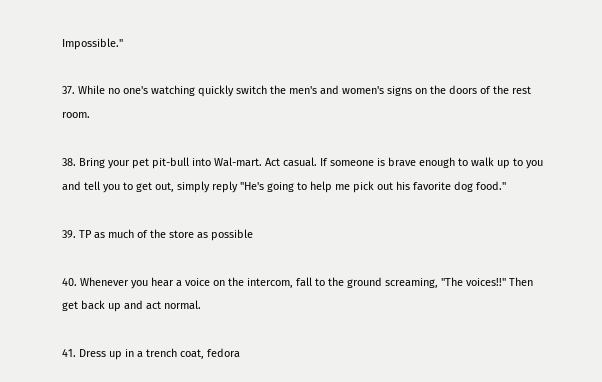Impossible."

37. While no one's watching quickly switch the men's and women's signs on the doors of the rest room.

38. Bring your pet pit-bull into Wal-mart. Act casual. If someone is brave enough to walk up to you and tell you to get out, simply reply "He's going to help me pick out his favorite dog food."

39. TP as much of the store as possible

40. Whenever you hear a voice on the intercom, fall to the ground screaming, "The voices!!" Then get back up and act normal.

41. Dress up in a trench coat, fedora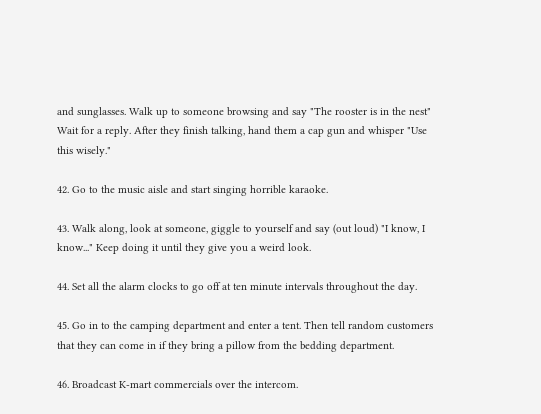and sunglasses. Walk up to someone browsing and say "The rooster is in the nest" Wait for a reply. After they finish talking, hand them a cap gun and whisper "Use this wisely."

42. Go to the music aisle and start singing horrible karaoke.

43. Walk along, look at someone, giggle to yourself and say (out loud) "I know, I know..." Keep doing it until they give you a weird look.

44. Set all the alarm clocks to go off at ten minute intervals throughout the day.

45. Go in to the camping department and enter a tent. Then tell random customers that they can come in if they bring a pillow from the bedding department.

46. Broadcast K-mart commercials over the intercom.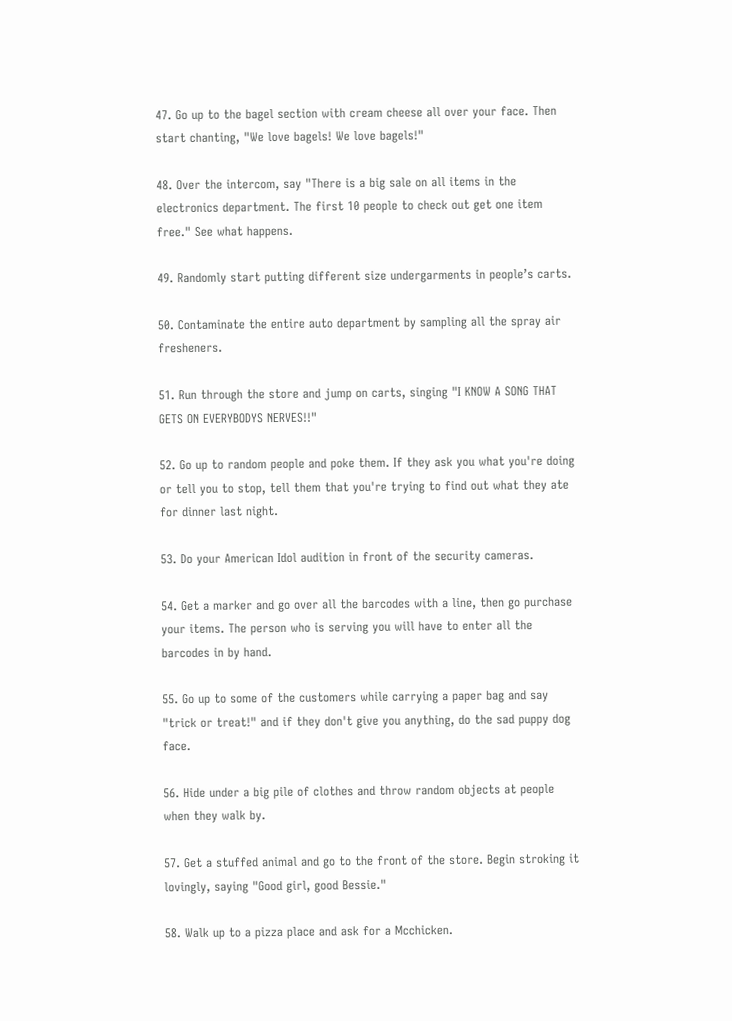47. Go up to the bagel section with cream cheese all over your face. Then start chanting, "We love bagels! We love bagels!"

48. Over the intercom, say "There is a big sale on all items in the electronics department. The first 10 people to check out get one item free." See what happens.

49. Randomly start putting different size undergarments in people’s carts.

50. Contaminate the entire auto department by sampling all the spray air fresheners.

51. Run through the store and jump on carts, singing "I KNOW A SONG THAT GETS ON EVERYBODYS NERVES!!"

52. Go up to random people and poke them. If they ask you what you're doing or tell you to stop, tell them that you're trying to find out what they ate for dinner last night.

53. Do your American Idol audition in front of the security cameras.

54. Get a marker and go over all the barcodes with a line, then go purchase your items. The person who is serving you will have to enter all the barcodes in by hand.

55. Go up to some of the customers while carrying a paper bag and say "trick or treat!" and if they don't give you anything, do the sad puppy dog face.

56. Hide under a big pile of clothes and throw random objects at people when they walk by.

57. Get a stuffed animal and go to the front of the store. Begin stroking it lovingly, saying "Good girl, good Bessie."

58. Walk up to a pizza place and ask for a Mcchicken.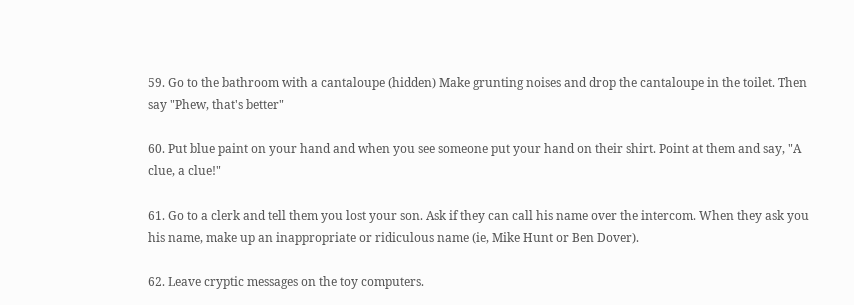59. Go to the bathroom with a cantaloupe (hidden) Make grunting noises and drop the cantaloupe in the toilet. Then say "Phew, that's better"

60. Put blue paint on your hand and when you see someone put your hand on their shirt. Point at them and say, "A clue, a clue!"

61. Go to a clerk and tell them you lost your son. Ask if they can call his name over the intercom. When they ask you his name, make up an inappropriate or ridiculous name (ie, Mike Hunt or Ben Dover).

62. Leave cryptic messages on the toy computers.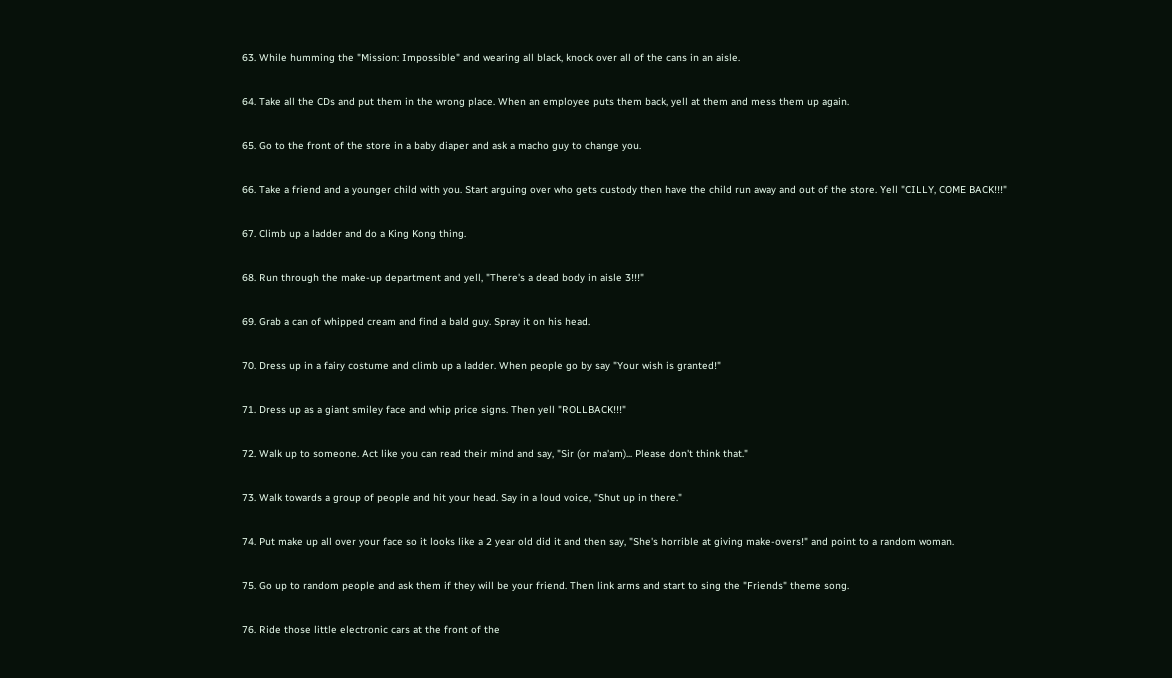63. While humming the "Mission: Impossible" and wearing all black, knock over all of the cans in an aisle.

64. Take all the CDs and put them in the wrong place. When an employee puts them back, yell at them and mess them up again.

65. Go to the front of the store in a baby diaper and ask a macho guy to change you.

66. Take a friend and a younger child with you. Start arguing over who gets custody then have the child run away and out of the store. Yell "CILLY, COME BACK!!!"

67. Climb up a ladder and do a King Kong thing.

68. Run through the make-up department and yell, "There's a dead body in aisle 3!!!"

69. Grab a can of whipped cream and find a bald guy. Spray it on his head.

70. Dress up in a fairy costume and climb up a ladder. When people go by say "Your wish is granted!"

71. Dress up as a giant smiley face and whip price signs. Then yell "ROLLBACK!!!"

72. Walk up to someone. Act like you can read their mind and say, "Sir (or ma'am)... Please don't think that."

73. Walk towards a group of people and hit your head. Say in a loud voice, "Shut up in there."

74. Put make up all over your face so it looks like a 2 year old did it and then say, "She's horrible at giving make-overs!" and point to a random woman.

75. Go up to random people and ask them if they will be your friend. Then link arms and start to sing the "Friends" theme song.

76. Ride those little electronic cars at the front of the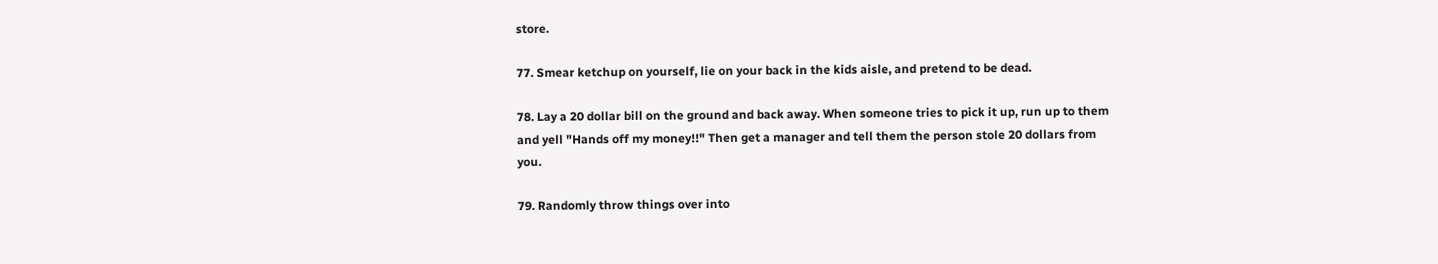store.

77. Smear ketchup on yourself, lie on your back in the kids aisle, and pretend to be dead.

78. Lay a 20 dollar bill on the ground and back away. When someone tries to pick it up, run up to them and yell "Hands off my money!!" Then get a manager and tell them the person stole 20 dollars from you.

79. Randomly throw things over into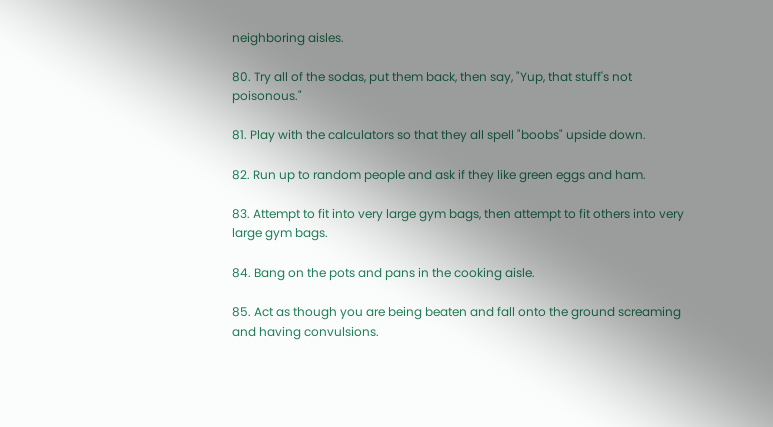neighboring aisles.

80. Try all of the sodas, put them back, then say, "Yup, that stuff's not poisonous."

81. Play with the calculators so that they all spell "boobs" upside down.

82. Run up to random people and ask if they like green eggs and ham.

83. Attempt to fit into very large gym bags, then attempt to fit others into very large gym bags.

84. Bang on the pots and pans in the cooking aisle.

85. Act as though you are being beaten and fall onto the ground screaming and having convulsions.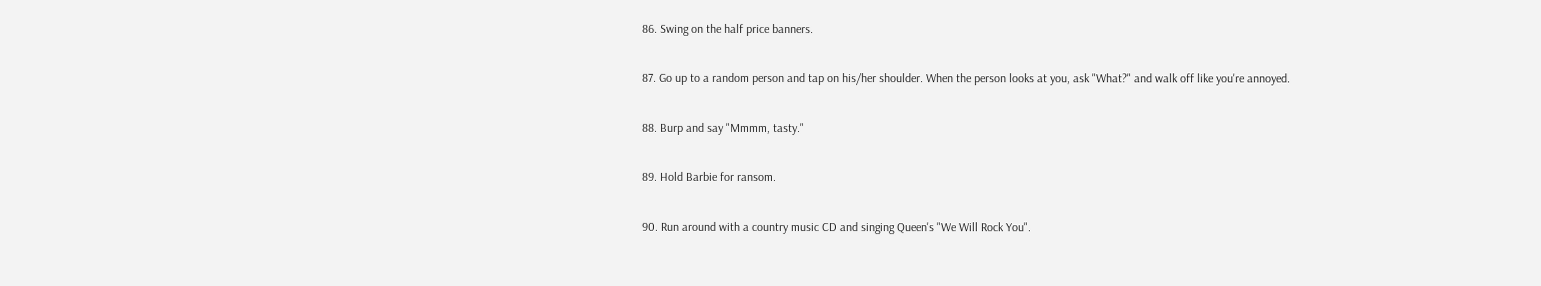86. Swing on the half price banners.

87. Go up to a random person and tap on his/her shoulder. When the person looks at you, ask "What?" and walk off like you're annoyed.

88. Burp and say "Mmmm, tasty."

89. Hold Barbie for ransom.

90. Run around with a country music CD and singing Queen's "We Will Rock You".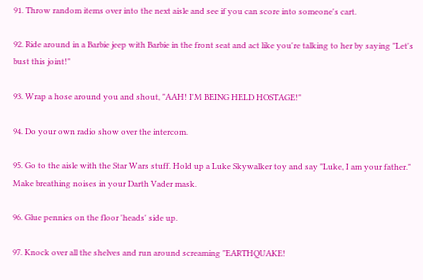91. Throw random items over into the next aisle and see if you can score into someone's cart.

92. Ride around in a Barbie jeep with Barbie in the front seat and act like you're talking to her by saying "Let's bust this joint!"

93. Wrap a hose around you and shout, "AAH! I'M BEING HELD HOSTAGE!"

94. Do your own radio show over the intercom.

95. Go to the aisle with the Star Wars stuff. Hold up a Luke Skywalker toy and say "Luke, I am your father." Make breathing noises in your Darth Vader mask.

96. Glue pennies on the floor 'heads' side up.

97. Knock over all the shelves and run around screaming "EARTHQUAKE!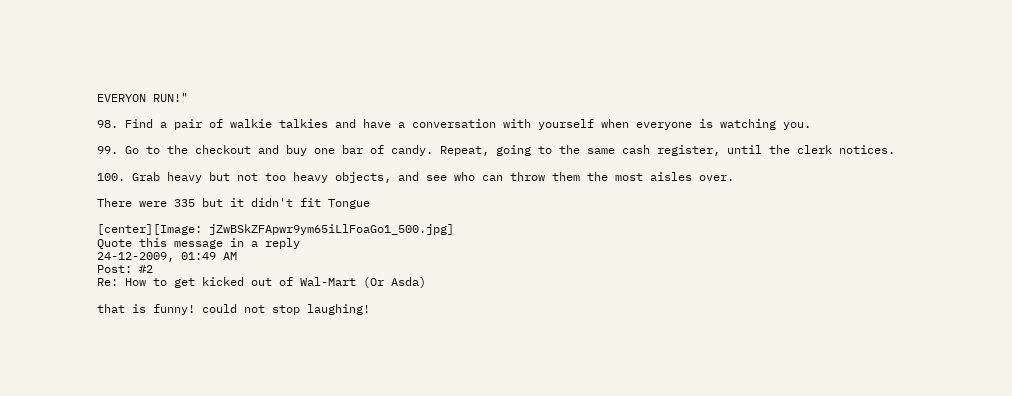EVERYON RUN!"

98. Find a pair of walkie talkies and have a conversation with yourself when everyone is watching you.

99. Go to the checkout and buy one bar of candy. Repeat, going to the same cash register, until the clerk notices.

100. Grab heavy but not too heavy objects, and see who can throw them the most aisles over.

There were 335 but it didn't fit Tongue

[center][Image: jZwBSkZFApwr9ym65iLlFoaGo1_500.jpg]
Quote this message in a reply
24-12-2009, 01:49 AM
Post: #2
Re: How to get kicked out of Wal-Mart (Or Asda)

that is funny! could not stop laughing!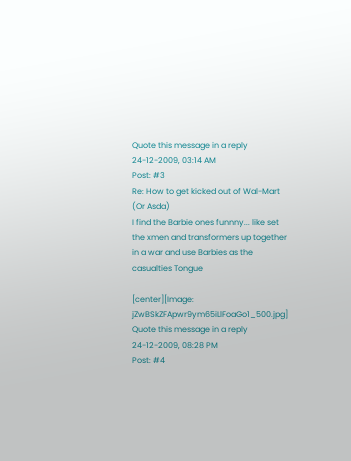Quote this message in a reply
24-12-2009, 03:14 AM
Post: #3
Re: How to get kicked out of Wal-Mart (Or Asda)
I find the Barbie ones funnny... like set the xmen and transformers up together in a war and use Barbies as the casualties Tongue

[center][Image: jZwBSkZFApwr9ym65iLlFoaGo1_500.jpg]
Quote this message in a reply
24-12-2009, 08:28 PM
Post: #4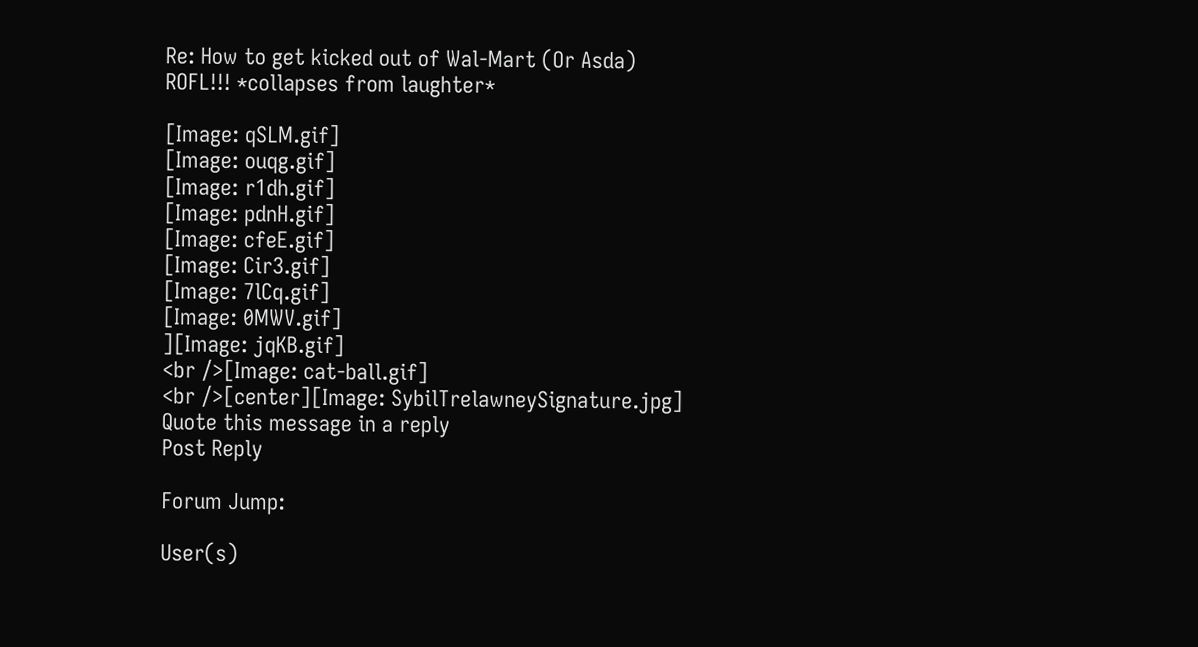Re: How to get kicked out of Wal-Mart (Or Asda)
ROFL!!! *collapses from laughter*

[Image: qSLM.gif]
[Image: ouqg.gif]
[Image: r1dh.gif]
[Image: pdnH.gif]
[Image: cfeE.gif]
[Image: Cir3.gif]
[Image: 7lCq.gif]
[Image: 0MWV.gif]
][Image: jqKB.gif]
<br />[Image: cat-ball.gif]
<br />[center][Image: SybilTrelawneySignature.jpg]
Quote this message in a reply
Post Reply

Forum Jump:

User(s)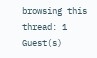browsing this thread: 1 Guest(s)